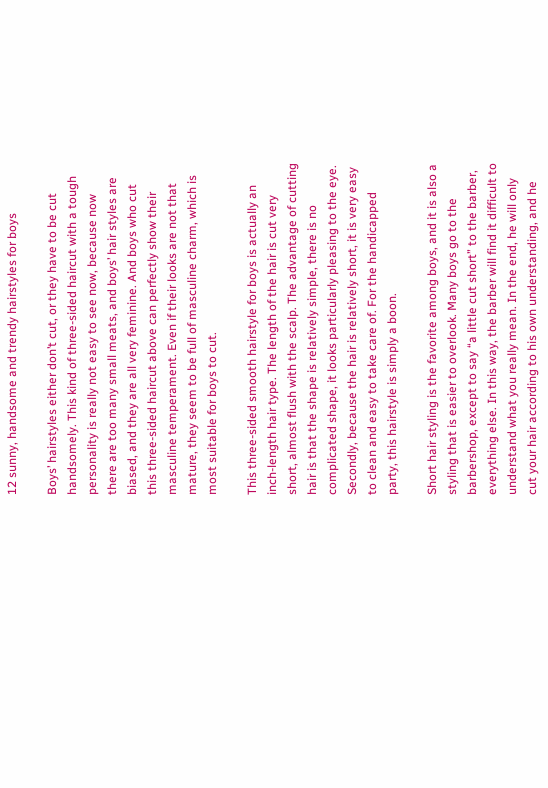12 sunny, handsome and trendy hairstyles for boys

Boys’ hairstyles either don’t cut, or they have to be cut handsomely. This kind of three-sided haircut with a tough personality is really not easy to see now, because now there are too many small meats, and boys’ hair styles are biased, and they are all very feminine. And boys who cut this three-sided haircut above can perfectly show their masculine temperament. Even if their looks are not that mature, they seem to be full of masculine charm, which is most suitable for boys to cut.

This three-sided smooth hairstyle for boys is actually an inch-length hair type. The length of the hair is cut very short, almost flush with the scalp. The advantage of cutting hair is that the shape is relatively simple, there is no complicated shape, it looks particularly pleasing to the eye. Secondly, because the hair is relatively short, it is very easy to clean and easy to take care of. For the handicapped party, this hairstyle is simply a boon.

Short hair styling is the favorite among boys, and it is also a styling that is easier to overlook. Many boys go to the barbershop, except to say “a little cut short” to the barber, everything else. In this way, the barber will find it difficult to understand what you really mean. In the end, he will only cut your hair according to his own understanding, and he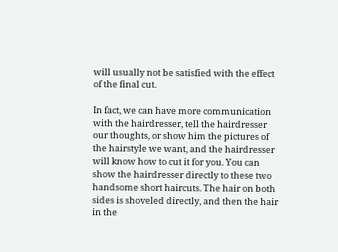will usually not be satisfied with the effect of the final cut.

In fact, we can have more communication with the hairdresser, tell the hairdresser our thoughts, or show him the pictures of the hairstyle we want, and the hairdresser will know how to cut it for you. You can show the hairdresser directly to these two handsome short haircuts. The hair on both sides is shoveled directly, and then the hair in the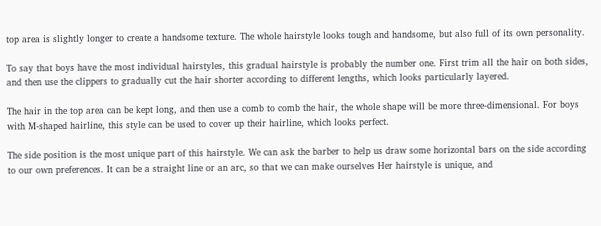top area is slightly longer to create a handsome texture. The whole hairstyle looks tough and handsome, but also full of its own personality.

To say that boys have the most individual hairstyles, this gradual hairstyle is probably the number one. First trim all the hair on both sides, and then use the clippers to gradually cut the hair shorter according to different lengths, which looks particularly layered.

The hair in the top area can be kept long, and then use a comb to comb the hair, the whole shape will be more three-dimensional. For boys with M-shaped hairline, this style can be used to cover up their hairline, which looks perfect.

The side position is the most unique part of this hairstyle. We can ask the barber to help us draw some horizontal bars on the side according to our own preferences. It can be a straight line or an arc, so that we can make ourselves Her hairstyle is unique, and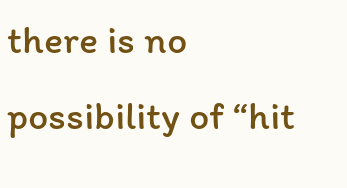there is no possibility of “hit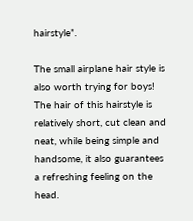hairstyle”.

The small airplane hair style is also worth trying for boys! The hair of this hairstyle is relatively short, cut clean and neat, while being simple and handsome, it also guarantees a refreshing feeling on the head.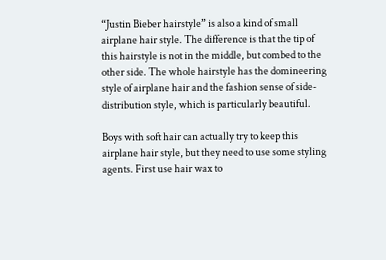“Justin Bieber hairstyle” is also a kind of small airplane hair style. The difference is that the tip of this hairstyle is not in the middle, but combed to the other side. The whole hairstyle has the domineering style of airplane hair and the fashion sense of side-distribution style, which is particularly beautiful.

Boys with soft hair can actually try to keep this airplane hair style, but they need to use some styling agents. First use hair wax to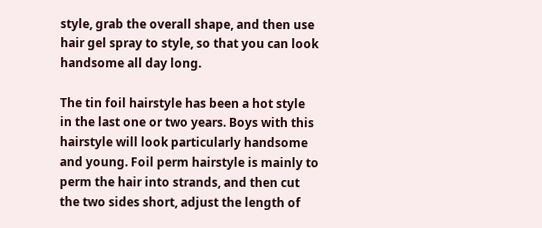style, grab the overall shape, and then use hair gel spray to style, so that you can look handsome all day long.

The tin foil hairstyle has been a hot style in the last one or two years. Boys with this hairstyle will look particularly handsome and young. Foil perm hairstyle is mainly to perm the hair into strands, and then cut the two sides short, adjust the length of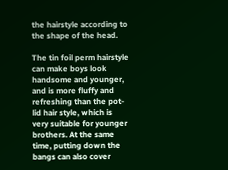the hairstyle according to the shape of the head.

The tin foil perm hairstyle can make boys look handsome and younger, and is more fluffy and refreshing than the pot-lid hair style, which is very suitable for younger brothers. At the same time, putting down the bangs can also cover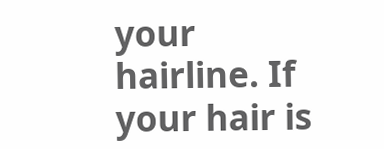your hairline. If your hair is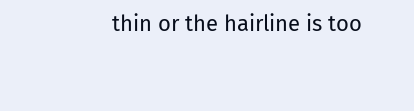thin or the hairline is too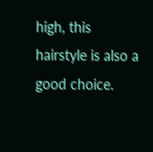high, this hairstyle is also a good choice.